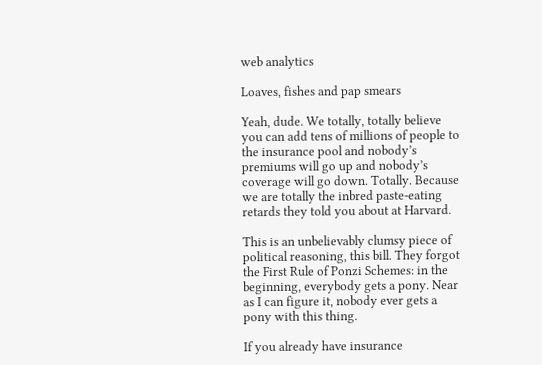web analytics

Loaves, fishes and pap smears

Yeah, dude. We totally, totally believe you can add tens of millions of people to the insurance pool and nobody’s premiums will go up and nobody’s coverage will go down. Totally. Because we are totally the inbred paste-eating retards they told you about at Harvard.

This is an unbelievably clumsy piece of political reasoning, this bill. They forgot the First Rule of Ponzi Schemes: in the beginning, everybody gets a pony. Near as I can figure it, nobody ever gets a pony with this thing.

If you already have insurance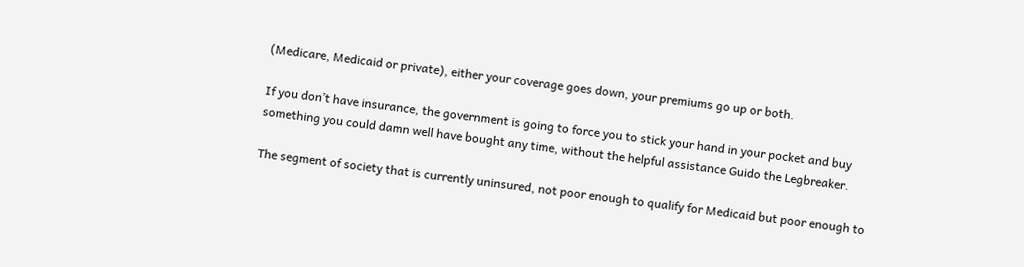(Medicare, Medicaid or private), either your coverage goes down, your premiums go up or both.

If you don’t have insurance, the government is going to force you to stick your hand in your pocket and buy something you could damn well have bought any time, without the helpful assistance Guido the Legbreaker.

The segment of society that is currently uninsured, not poor enough to qualify for Medicaid but poor enough to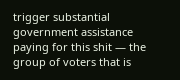trigger substantial government assistance paying for this shit — the group of voters that is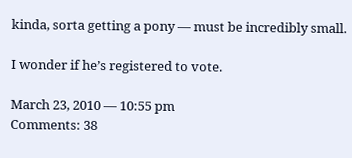kinda, sorta getting a pony — must be incredibly small.

I wonder if he’s registered to vote.

March 23, 2010 — 10:55 pm
Comments: 38